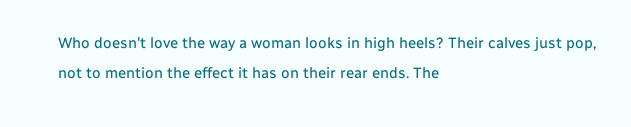Who doesn't love the way a woman looks in high heels? Their calves just pop, not to mention the effect it has on their rear ends. The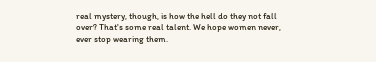real mystery, though, is how the hell do they not fall over? That's some real talent. We hope women never, ever stop wearing them.